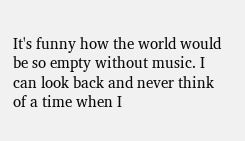It's funny how the world would be so empty without music. I can look back and never think of a time when I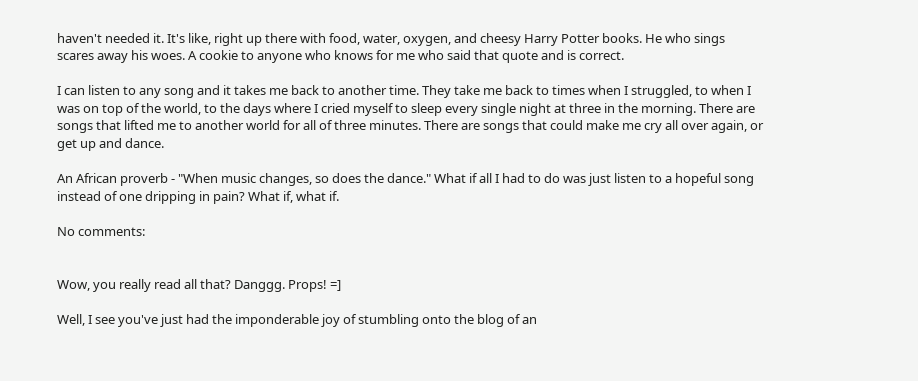haven't needed it. It's like, right up there with food, water, oxygen, and cheesy Harry Potter books. He who sings scares away his woes. A cookie to anyone who knows for me who said that quote and is correct.

I can listen to any song and it takes me back to another time. They take me back to times when I struggled, to when I was on top of the world, to the days where I cried myself to sleep every single night at three in the morning. There are songs that lifted me to another world for all of three minutes. There are songs that could make me cry all over again, or get up and dance.

An African proverb - "When music changes, so does the dance." What if all I had to do was just listen to a hopeful song instead of one dripping in pain? What if, what if.

No comments:


Wow, you really read all that? Danggg. Props! =]

Well, I see you've just had the imponderable joy of stumbling onto the blog of an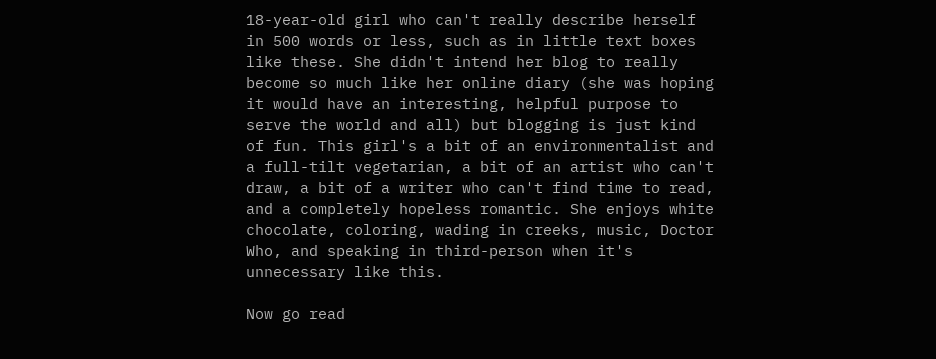18-year-old girl who can't really describe herself in 500 words or less, such as in little text boxes like these. She didn't intend her blog to really become so much like her online diary (she was hoping it would have an interesting, helpful purpose to serve the world and all) but blogging is just kind of fun. This girl's a bit of an environmentalist and a full-tilt vegetarian, a bit of an artist who can't draw, a bit of a writer who can't find time to read, and a completely hopeless romantic. She enjoys white chocolate, coloring, wading in creeks, music, Doctor Who, and speaking in third-person when it's unnecessary like this.

Now go read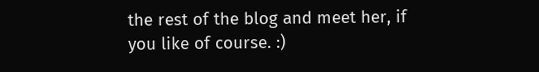the rest of the blog and meet her, if you like of course. :)